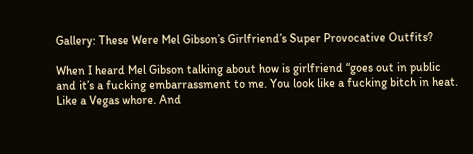Gallery: These Were Mel Gibson’s Girlfriend’s Super Provocative Outfits?

When I heard Mel Gibson talking about how is girlfriend “goes out in public and it’s a fucking embarrassment to me. You look like a fucking bitch in heat. Like a Vegas whore. And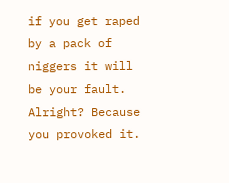if you get raped by a pack of niggers it will be your fault. Alright? Because you provoked it.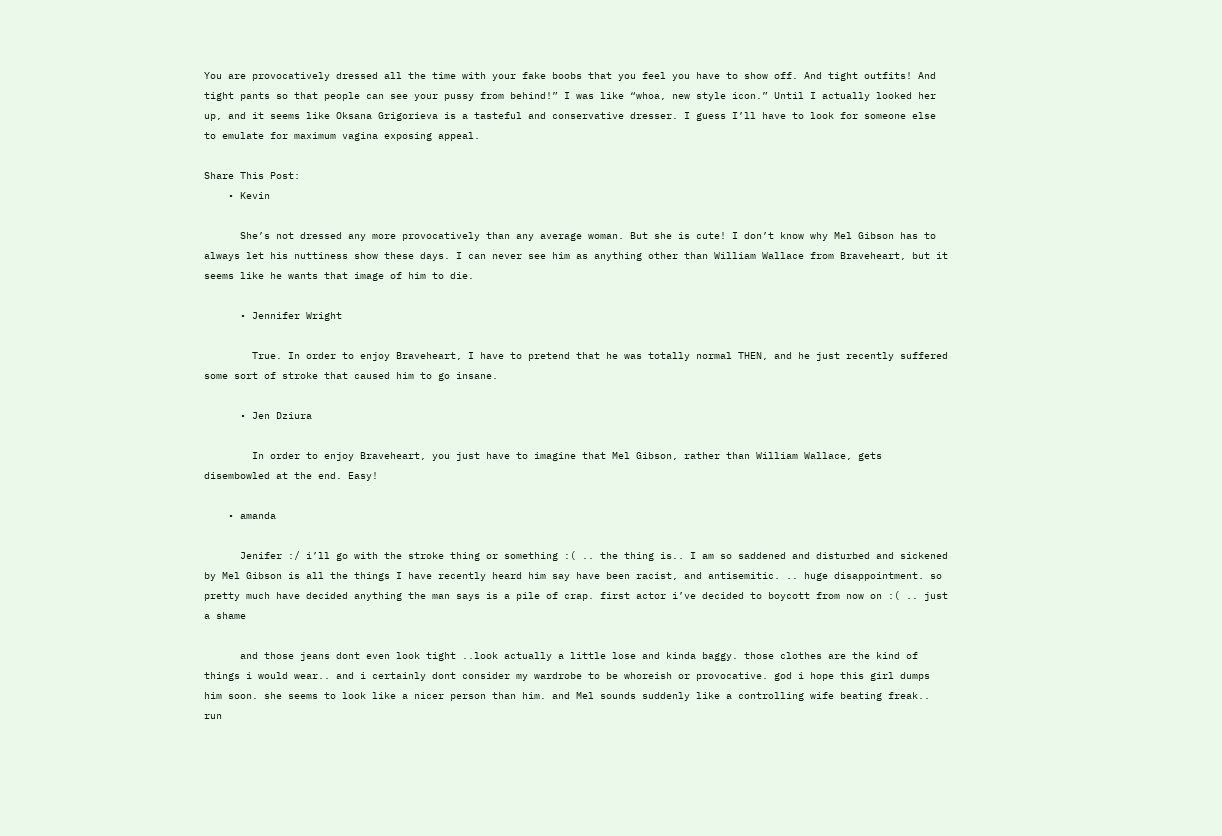You are provocatively dressed all the time with your fake boobs that you feel you have to show off. And tight outfits! And tight pants so that people can see your pussy from behind!” I was like “whoa, new style icon.” Until I actually looked her up, and it seems like Oksana Grigorieva is a tasteful and conservative dresser. I guess I’ll have to look for someone else to emulate for maximum vagina exposing appeal.

Share This Post:
    • Kevin

      She’s not dressed any more provocatively than any average woman. But she is cute! I don’t know why Mel Gibson has to always let his nuttiness show these days. I can never see him as anything other than William Wallace from Braveheart, but it seems like he wants that image of him to die.

      • Jennifer Wright

        True. In order to enjoy Braveheart, I have to pretend that he was totally normal THEN, and he just recently suffered some sort of stroke that caused him to go insane.

      • Jen Dziura

        In order to enjoy Braveheart, you just have to imagine that Mel Gibson, rather than William Wallace, gets disembowled at the end. Easy!

    • amanda

      Jenifer :/ i’ll go with the stroke thing or something :( .. the thing is.. I am so saddened and disturbed and sickened by Mel Gibson is all the things I have recently heard him say have been racist, and antisemitic. .. huge disappointment. so pretty much have decided anything the man says is a pile of crap. first actor i’ve decided to boycott from now on :( .. just a shame

      and those jeans dont even look tight ..look actually a little lose and kinda baggy. those clothes are the kind of things i would wear.. and i certainly dont consider my wardrobe to be whoreish or provocative. god i hope this girl dumps him soon. she seems to look like a nicer person than him. and Mel sounds suddenly like a controlling wife beating freak.. run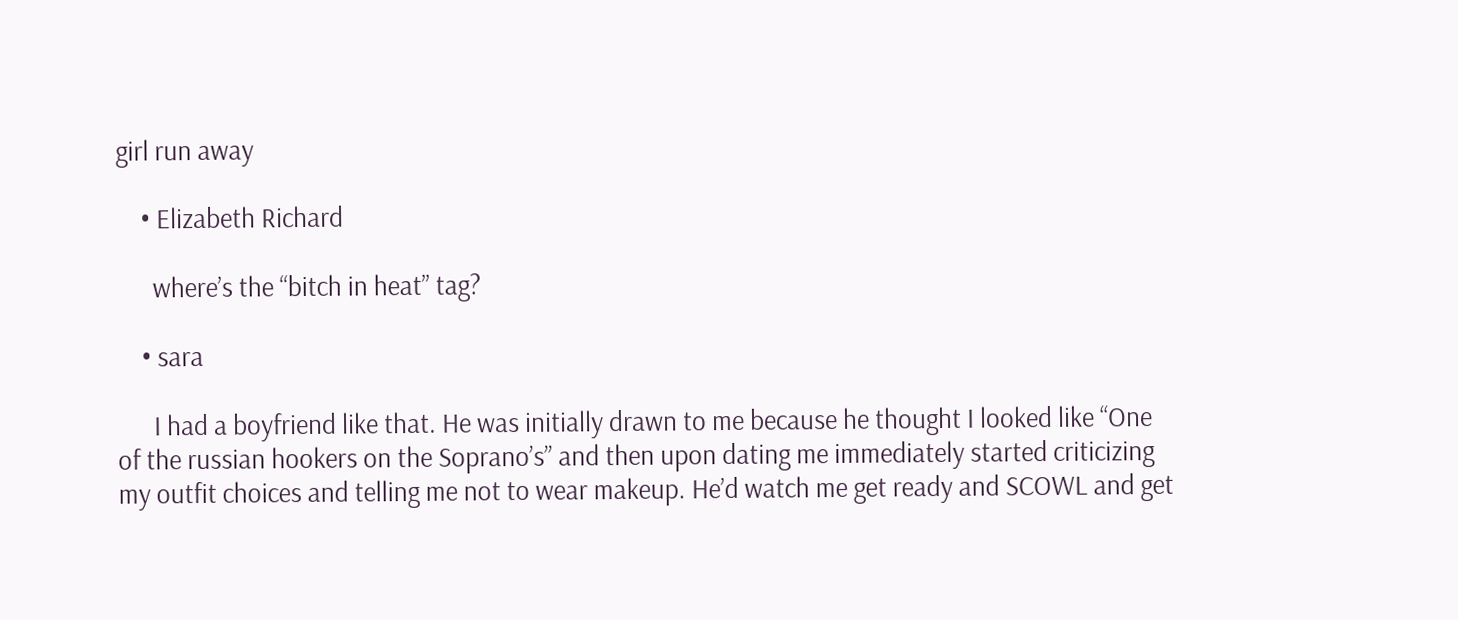girl run away

    • Elizabeth Richard

      where’s the “bitch in heat” tag?

    • sara

      I had a boyfriend like that. He was initially drawn to me because he thought I looked like “One of the russian hookers on the Soprano’s” and then upon dating me immediately started criticizing my outfit choices and telling me not to wear makeup. He’d watch me get ready and SCOWL and get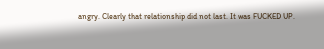angry. Clearly that relationship did not last. It was FUCKED UP.